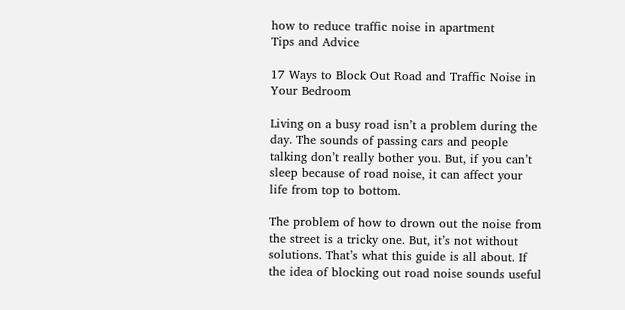how to reduce traffic noise in apartment
Tips and Advice

17 Ways to Block Out Road and Traffic Noise in Your Bedroom

Living on a busy road isn’t a problem during the day. The sounds of passing cars and people talking don’t really bother you. But, if you can’t sleep because of road noise, it can affect your life from top to bottom.

The problem of how to drown out the noise from the street is a tricky one. But, it’s not without solutions. That’s what this guide is all about. If the idea of blocking out road noise sounds useful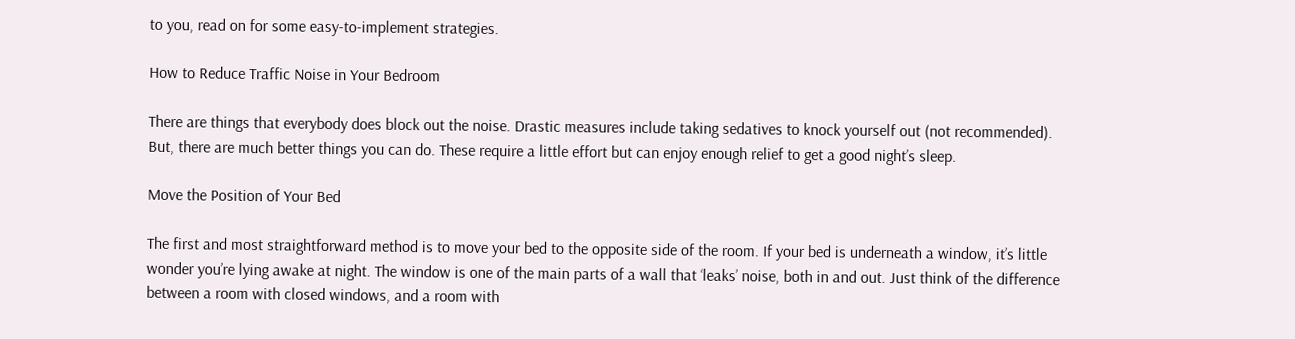to you, read on for some easy-to-implement strategies.

How to Reduce Traffic Noise in Your Bedroom

There are things that everybody does block out the noise. Drastic measures include taking sedatives to knock yourself out (not recommended). But, there are much better things you can do. These require a little effort but can enjoy enough relief to get a good night’s sleep.

Move the Position of Your Bed

The first and most straightforward method is to move your bed to the opposite side of the room. If your bed is underneath a window, it’s little wonder you’re lying awake at night. The window is one of the main parts of a wall that ‘leaks’ noise, both in and out. Just think of the difference between a room with closed windows, and a room with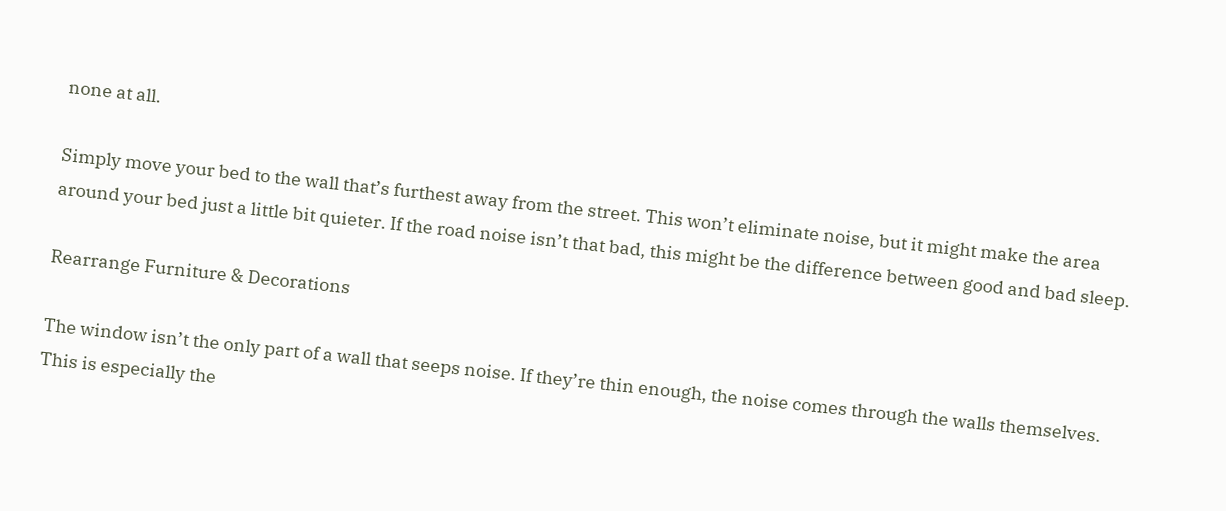none at all.

Simply move your bed to the wall that’s furthest away from the street. This won’t eliminate noise, but it might make the area around your bed just a little bit quieter. If the road noise isn’t that bad, this might be the difference between good and bad sleep.

Rearrange Furniture & Decorations

The window isn’t the only part of a wall that seeps noise. If they’re thin enough, the noise comes through the walls themselves. This is especially the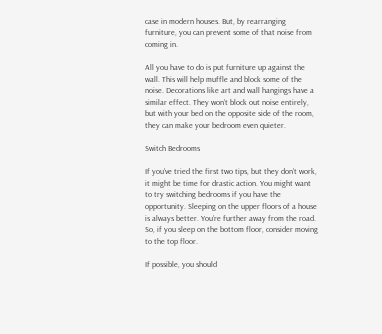case in modern houses. But, by rearranging furniture, you can prevent some of that noise from coming in.

All you have to do is put furniture up against the wall. This will help muffle and block some of the noise. Decorations like art and wall hangings have a similar effect. They won’t block out noise entirely, but with your bed on the opposite side of the room, they can make your bedroom even quieter.

Switch Bedrooms

If you’ve tried the first two tips, but they don’t work, it might be time for drastic action. You might want to try switching bedrooms if you have the opportunity. Sleeping on the upper floors of a house is always better. You’re further away from the road. So, if you sleep on the bottom floor, consider moving to the top floor.

If possible, you should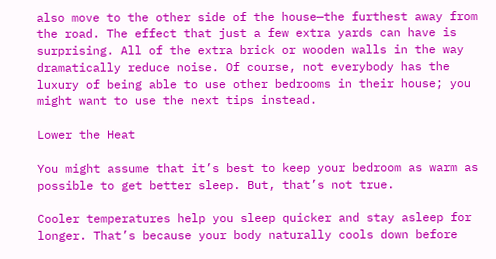also move to the other side of the house—the furthest away from the road. The effect that just a few extra yards can have is surprising. All of the extra brick or wooden walls in the way dramatically reduce noise. Of course, not everybody has the luxury of being able to use other bedrooms in their house; you might want to use the next tips instead.

Lower the Heat

You might assume that it’s best to keep your bedroom as warm as possible to get better sleep. But, that’s not true.

Cooler temperatures help you sleep quicker and stay asleep for longer. That’s because your body naturally cools down before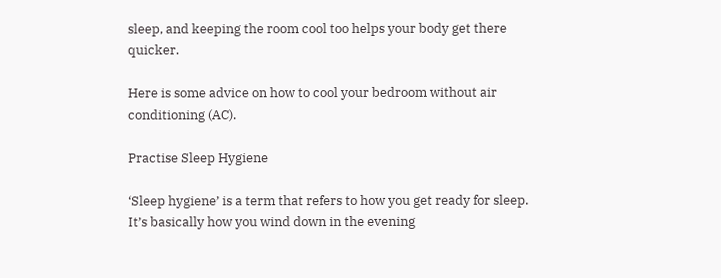sleep, and keeping the room cool too helps your body get there quicker.

Here is some advice on how to cool your bedroom without air conditioning (AC).

Practise Sleep Hygiene

‘Sleep hygiene’ is a term that refers to how you get ready for sleep. It’s basically how you wind down in the evening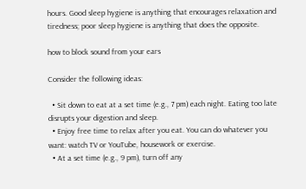hours. Good sleep hygiene is anything that encourages relaxation and tiredness; poor sleep hygiene is anything that does the opposite.

how to block sound from your ears

Consider the following ideas:

  • Sit down to eat at a set time (e.g., 7 pm) each night. Eating too late disrupts your digestion and sleep.
  • Enjoy free time to relax after you eat. You can do whatever you want: watch TV or YouTube, housework or exercise.
  • At a set time (e.g., 9 pm), turn off any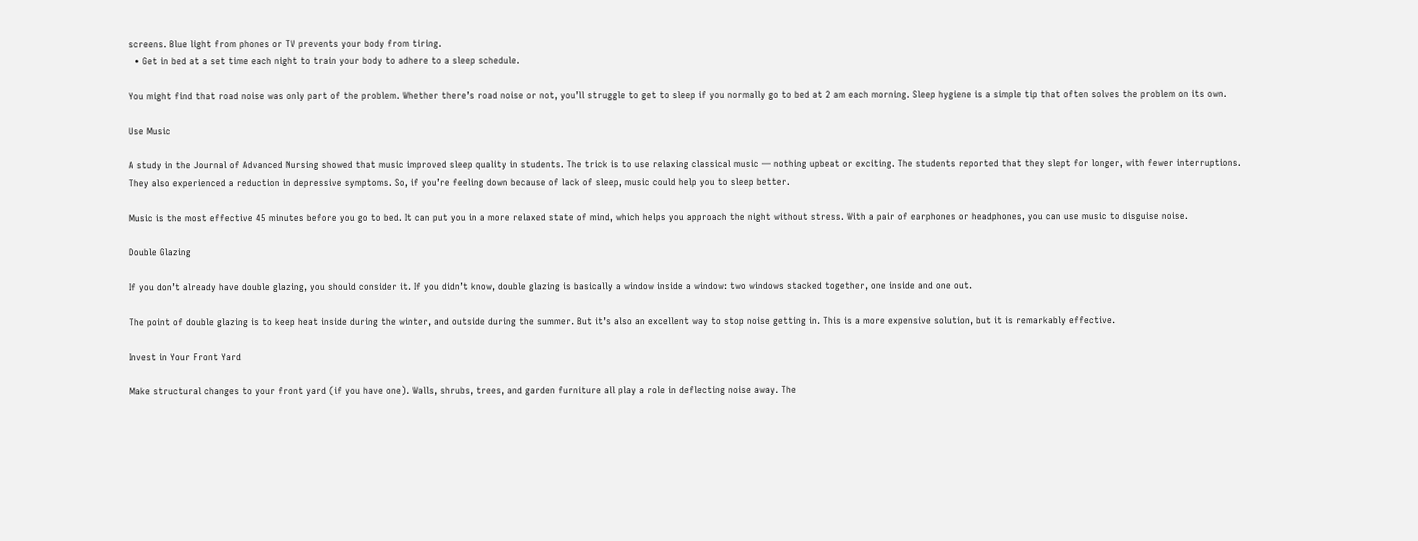screens. Blue light from phones or TV prevents your body from tiring.
  • Get in bed at a set time each night to train your body to adhere to a sleep schedule.

You might find that road noise was only part of the problem. Whether there’s road noise or not, you’ll struggle to get to sleep if you normally go to bed at 2 am each morning. Sleep hygiene is a simple tip that often solves the problem on its own.

Use Music

A study in the Journal of Advanced Nursing showed that music improved sleep quality in students. The trick is to use relaxing classical music — nothing upbeat or exciting. The students reported that they slept for longer, with fewer interruptions. They also experienced a reduction in depressive symptoms. So, if you’re feeling down because of lack of sleep, music could help you to sleep better.

Music is the most effective 45 minutes before you go to bed. It can put you in a more relaxed state of mind, which helps you approach the night without stress. With a pair of earphones or headphones, you can use music to disguise noise.

Double Glazing

If you don’t already have double glazing, you should consider it. If you didn’t know, double glazing is basically a window inside a window: two windows stacked together, one inside and one out.

The point of double glazing is to keep heat inside during the winter, and outside during the summer. But it’s also an excellent way to stop noise getting in. This is a more expensive solution, but it is remarkably effective.

Invest in Your Front Yard

Make structural changes to your front yard (if you have one). Walls, shrubs, trees, and garden furniture all play a role in deflecting noise away. The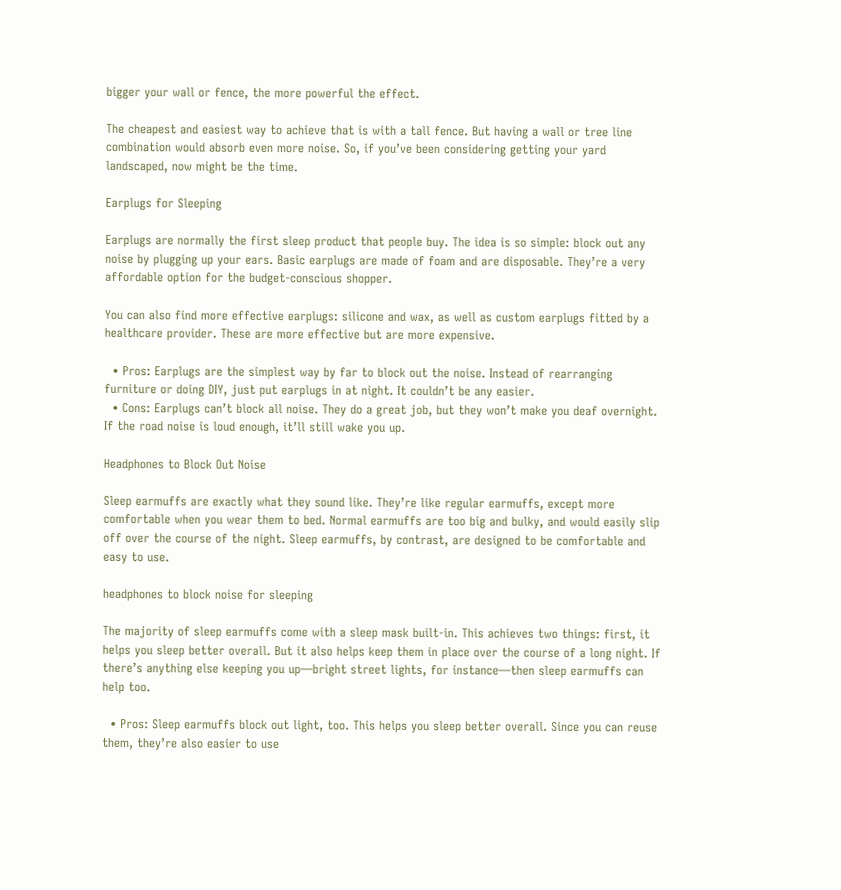bigger your wall or fence, the more powerful the effect.

The cheapest and easiest way to achieve that is with a tall fence. But having a wall or tree line combination would absorb even more noise. So, if you’ve been considering getting your yard landscaped, now might be the time.

Earplugs for Sleeping

Earplugs are normally the first sleep product that people buy. The idea is so simple: block out any noise by plugging up your ears. Basic earplugs are made of foam and are disposable. They’re a very affordable option for the budget-conscious shopper.

You can also find more effective earplugs: silicone and wax, as well as custom earplugs fitted by a healthcare provider. These are more effective but are more expensive.

  • Pros: Earplugs are the simplest way by far to block out the noise. Instead of rearranging furniture or doing DIY, just put earplugs in at night. It couldn’t be any easier.
  • Cons: Earplugs can’t block all noise. They do a great job, but they won’t make you deaf overnight. If the road noise is loud enough, it’ll still wake you up.

Headphones to Block Out Noise

Sleep earmuffs are exactly what they sound like. They’re like regular earmuffs, except more comfortable when you wear them to bed. Normal earmuffs are too big and bulky, and would easily slip off over the course of the night. Sleep earmuffs, by contrast, are designed to be comfortable and easy to use.

headphones to block noise for sleeping

The majority of sleep earmuffs come with a sleep mask built-in. This achieves two things: first, it helps you sleep better overall. But it also helps keep them in place over the course of a long night. If there’s anything else keeping you up—bright street lights, for instance—then sleep earmuffs can help too.

  • Pros: Sleep earmuffs block out light, too. This helps you sleep better overall. Since you can reuse them, they’re also easier to use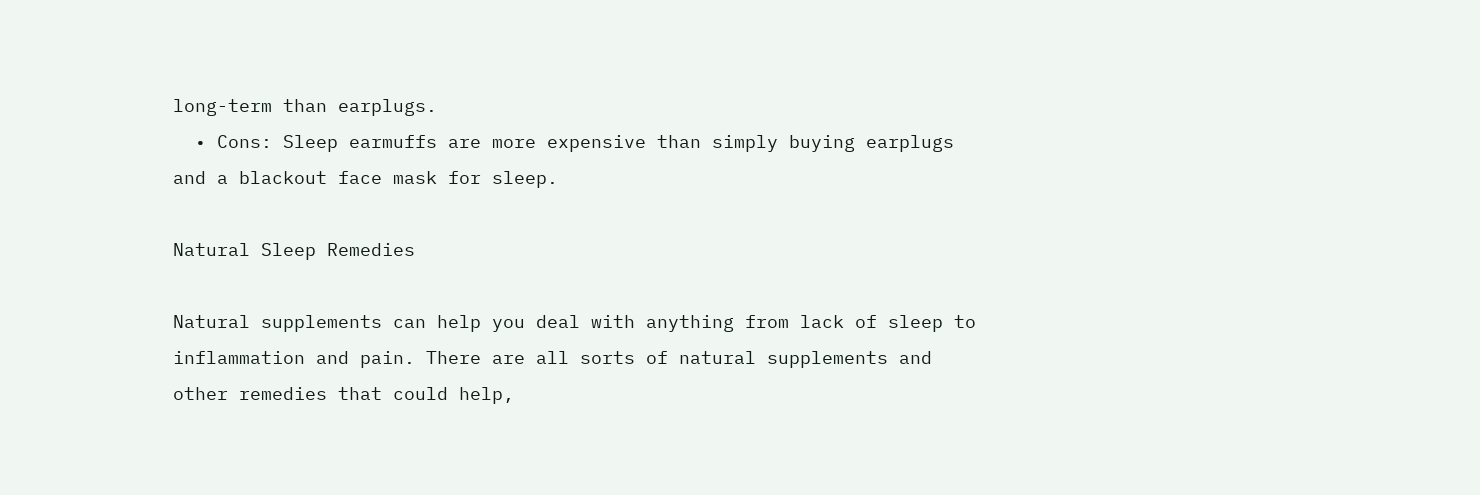long-term than earplugs.
  • Cons: Sleep earmuffs are more expensive than simply buying earplugs and a blackout face mask for sleep.

Natural Sleep Remedies

Natural supplements can help you deal with anything from lack of sleep to inflammation and pain. There are all sorts of natural supplements and other remedies that could help,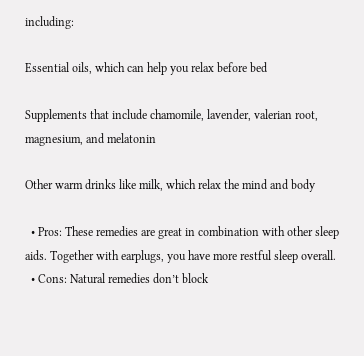including:

Essential oils, which can help you relax before bed

Supplements that include chamomile, lavender, valerian root, magnesium, and melatonin

Other warm drinks like milk, which relax the mind and body

  • Pros: These remedies are great in combination with other sleep aids. Together with earplugs, you have more restful sleep overall.
  • Cons: Natural remedies don’t block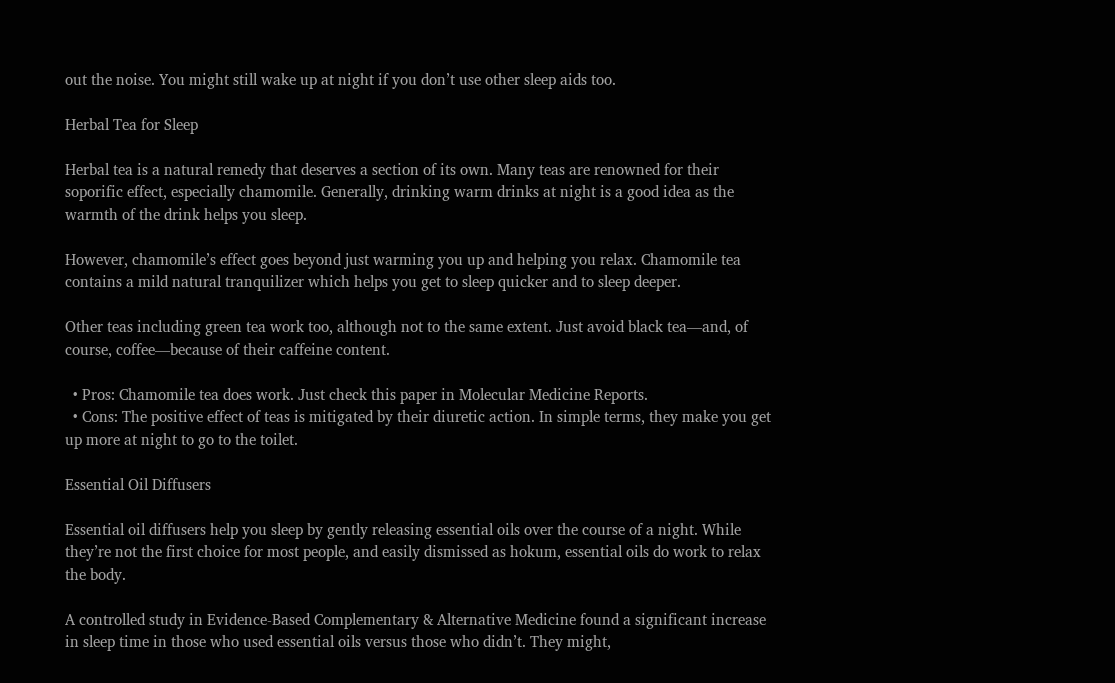out the noise. You might still wake up at night if you don’t use other sleep aids too.

Herbal Tea for Sleep

Herbal tea is a natural remedy that deserves a section of its own. Many teas are renowned for their soporific effect, especially chamomile. Generally, drinking warm drinks at night is a good idea as the warmth of the drink helps you sleep.

However, chamomile’s effect goes beyond just warming you up and helping you relax. Chamomile tea contains a mild natural tranquilizer which helps you get to sleep quicker and to sleep deeper.

Other teas including green tea work too, although not to the same extent. Just avoid black tea—and, of course, coffee—because of their caffeine content.

  • Pros: Chamomile tea does work. Just check this paper in Molecular Medicine Reports.
  • Cons: The positive effect of teas is mitigated by their diuretic action. In simple terms, they make you get up more at night to go to the toilet.

Essential Oil Diffusers

Essential oil diffusers help you sleep by gently releasing essential oils over the course of a night. While they’re not the first choice for most people, and easily dismissed as hokum, essential oils do work to relax the body.

A controlled study in Evidence-Based Complementary & Alternative Medicine found a significant increase in sleep time in those who used essential oils versus those who didn’t. They might,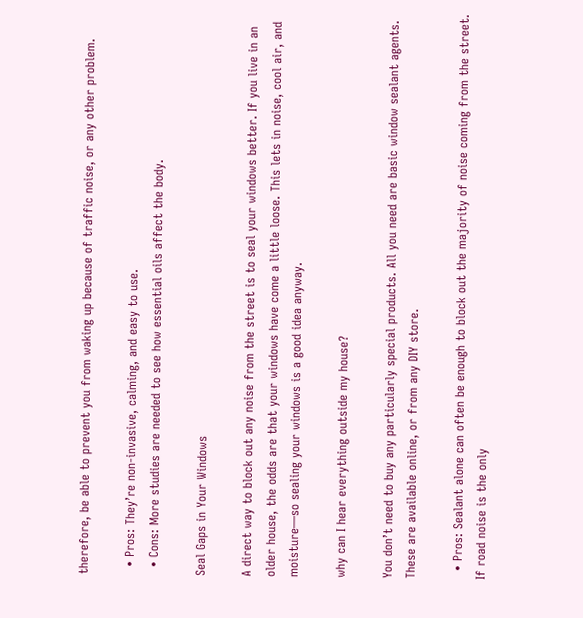therefore, be able to prevent you from waking up because of traffic noise, or any other problem.

  • Pros: They’re non-invasive, calming, and easy to use.
  • Cons: More studies are needed to see how essential oils affect the body.

Seal Gaps in Your Windows

A direct way to block out any noise from the street is to seal your windows better. If you live in an older house, the odds are that your windows have come a little loose. This lets in noise, cool air, and moisture—so sealing your windows is a good idea anyway.

why can I hear everything outside my house?

You don’t need to buy any particularly special products. All you need are basic window sealant agents. These are available online, or from any DIY store.

  • Pros: Sealant alone can often be enough to block out the majority of noise coming from the street. If road noise is the only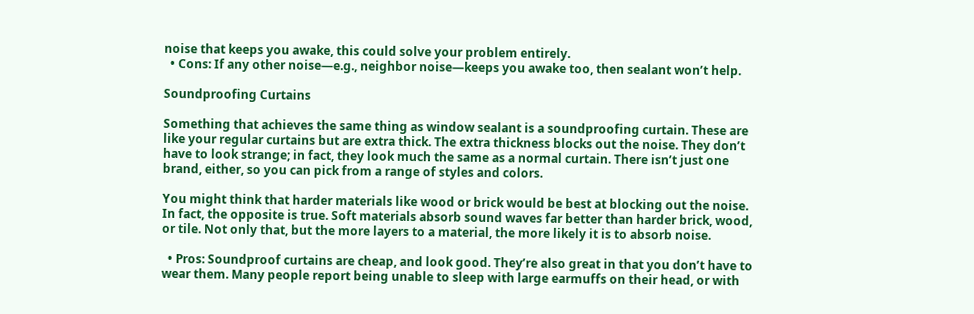noise that keeps you awake, this could solve your problem entirely.
  • Cons: If any other noise—e.g., neighbor noise—keeps you awake too, then sealant won’t help.

Soundproofing Curtains

Something that achieves the same thing as window sealant is a soundproofing curtain. These are like your regular curtains but are extra thick. The extra thickness blocks out the noise. They don’t have to look strange; in fact, they look much the same as a normal curtain. There isn’t just one brand, either, so you can pick from a range of styles and colors.

You might think that harder materials like wood or brick would be best at blocking out the noise. In fact, the opposite is true. Soft materials absorb sound waves far better than harder brick, wood, or tile. Not only that, but the more layers to a material, the more likely it is to absorb noise.

  • Pros: Soundproof curtains are cheap, and look good. They’re also great in that you don’t have to wear them. Many people report being unable to sleep with large earmuffs on their head, or with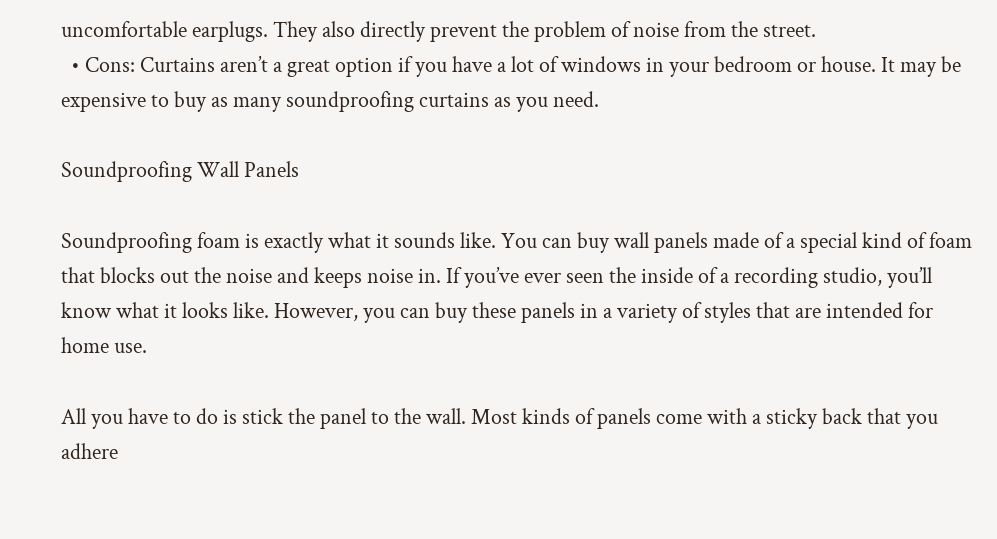uncomfortable earplugs. They also directly prevent the problem of noise from the street.
  • Cons: Curtains aren’t a great option if you have a lot of windows in your bedroom or house. It may be expensive to buy as many soundproofing curtains as you need.

Soundproofing Wall Panels

Soundproofing foam is exactly what it sounds like. You can buy wall panels made of a special kind of foam that blocks out the noise and keeps noise in. If you’ve ever seen the inside of a recording studio, you’ll know what it looks like. However, you can buy these panels in a variety of styles that are intended for home use.

All you have to do is stick the panel to the wall. Most kinds of panels come with a sticky back that you adhere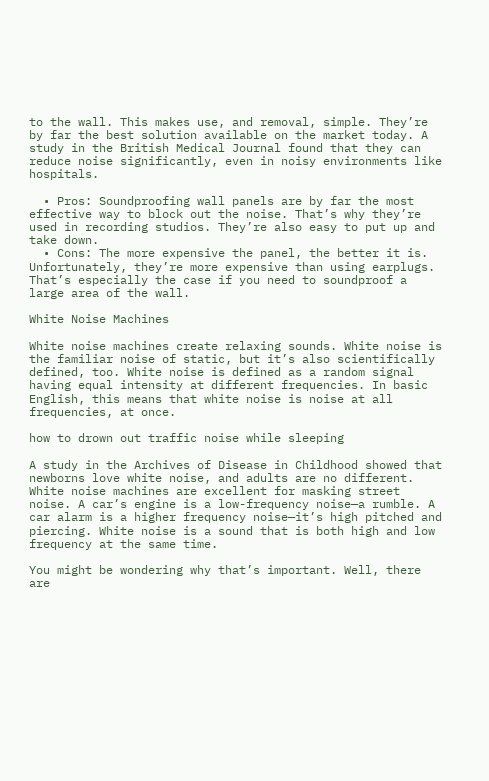to the wall. This makes use, and removal, simple. They’re by far the best solution available on the market today. A study in the British Medical Journal found that they can reduce noise significantly, even in noisy environments like hospitals.

  • Pros: Soundproofing wall panels are by far the most effective way to block out the noise. That’s why they’re used in recording studios. They’re also easy to put up and take down.
  • Cons: The more expensive the panel, the better it is. Unfortunately, they’re more expensive than using earplugs. That’s especially the case if you need to soundproof a large area of the wall.

White Noise Machines

White noise machines create relaxing sounds. White noise is the familiar noise of static, but it’s also scientifically defined, too. White noise is defined as a random signal having equal intensity at different frequencies. In basic English, this means that white noise is noise at all frequencies, at once.

how to drown out traffic noise while sleeping

A study in the Archives of Disease in Childhood showed that newborns love white noise, and adults are no different. White noise machines are excellent for masking street noise. A car’s engine is a low-frequency noise—a rumble. A car alarm is a higher frequency noise—it’s high pitched and piercing. White noise is a sound that is both high and low frequency at the same time.

You might be wondering why that’s important. Well, there are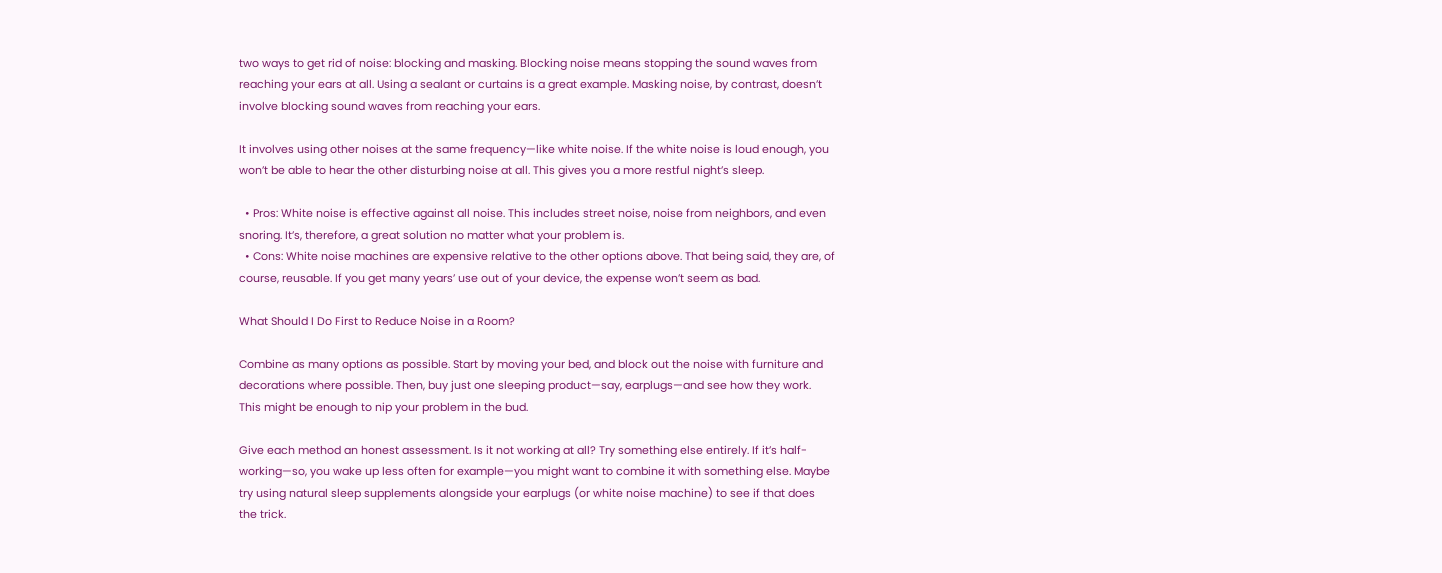two ways to get rid of noise: blocking and masking. Blocking noise means stopping the sound waves from reaching your ears at all. Using a sealant or curtains is a great example. Masking noise, by contrast, doesn’t involve blocking sound waves from reaching your ears.

It involves using other noises at the same frequency—like white noise. If the white noise is loud enough, you won’t be able to hear the other disturbing noise at all. This gives you a more restful night’s sleep.

  • Pros: White noise is effective against all noise. This includes street noise, noise from neighbors, and even snoring. It’s, therefore, a great solution no matter what your problem is.
  • Cons: White noise machines are expensive relative to the other options above. That being said, they are, of course, reusable. If you get many years’ use out of your device, the expense won’t seem as bad.

What Should I Do First to Reduce Noise in a Room?

Combine as many options as possible. Start by moving your bed, and block out the noise with furniture and decorations where possible. Then, buy just one sleeping product—say, earplugs—and see how they work. This might be enough to nip your problem in the bud.

Give each method an honest assessment. Is it not working at all? Try something else entirely. If it’s half-working—so, you wake up less often for example—you might want to combine it with something else. Maybe try using natural sleep supplements alongside your earplugs (or white noise machine) to see if that does the trick.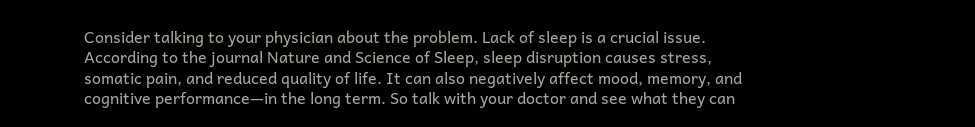Consider talking to your physician about the problem. Lack of sleep is a crucial issue. According to the journal Nature and Science of Sleep, sleep disruption causes stress, somatic pain, and reduced quality of life. It can also negatively affect mood, memory, and cognitive performance—in the long term. So talk with your doctor and see what they can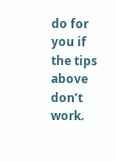do for you if the tips above don’t work.